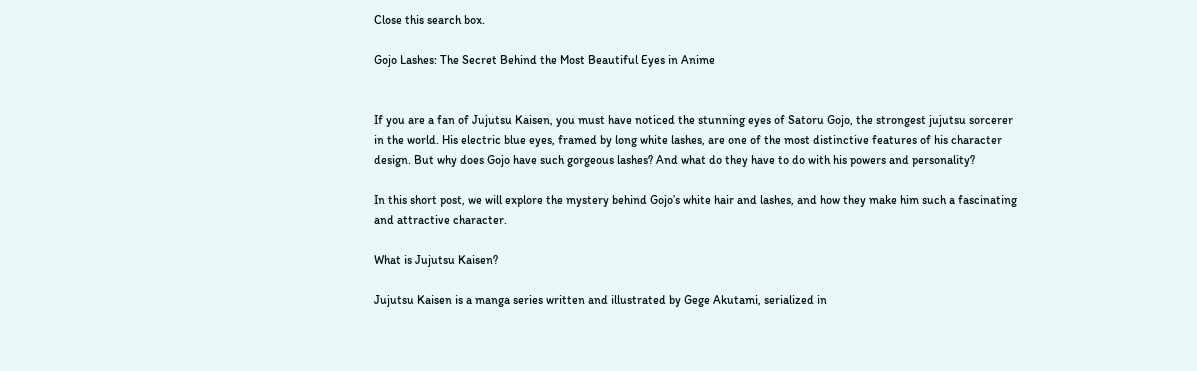Close this search box.

Gojo Lashes: The Secret Behind the Most Beautiful Eyes in Anime


If you are a fan of Jujutsu Kaisen, you must have noticed the stunning eyes of Satoru Gojo, the strongest jujutsu sorcerer in the world. His electric blue eyes, framed by long white lashes, are one of the most distinctive features of his character design. But why does Gojo have such gorgeous lashes? And what do they have to do with his powers and personality?

In this short post, we will explore the mystery behind Gojo’s white hair and lashes, and how they make him such a fascinating and attractive character.

What is Jujutsu Kaisen?

Jujutsu Kaisen is a manga series written and illustrated by Gege Akutami, serialized in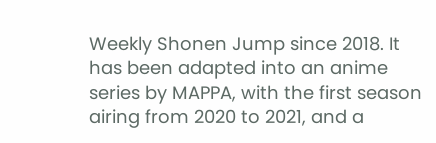Weekly Shonen Jump since 2018. It has been adapted into an anime series by MAPPA, with the first season airing from 2020 to 2021, and a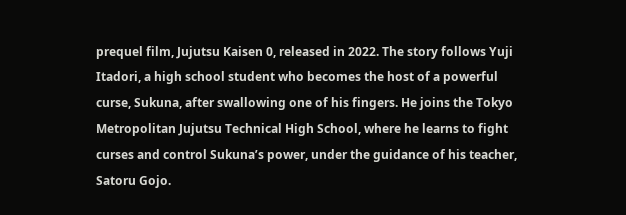prequel film, Jujutsu Kaisen 0, released in 2022. The story follows Yuji Itadori, a high school student who becomes the host of a powerful curse, Sukuna, after swallowing one of his fingers. He joins the Tokyo Metropolitan Jujutsu Technical High School, where he learns to fight curses and control Sukuna’s power, under the guidance of his teacher, Satoru Gojo.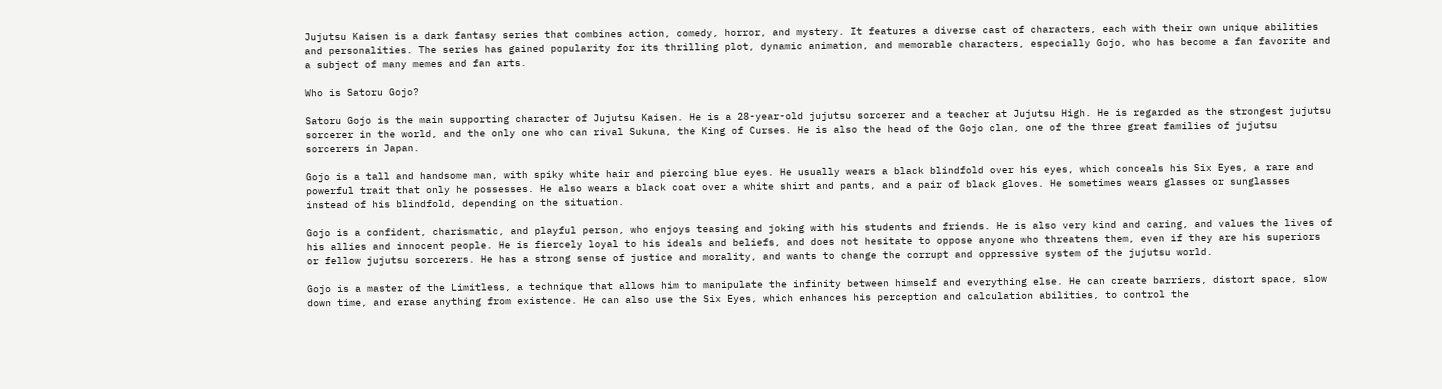Jujutsu Kaisen is a dark fantasy series that combines action, comedy, horror, and mystery. It features a diverse cast of characters, each with their own unique abilities and personalities. The series has gained popularity for its thrilling plot, dynamic animation, and memorable characters, especially Gojo, who has become a fan favorite and a subject of many memes and fan arts.

Who is Satoru Gojo?

Satoru Gojo is the main supporting character of Jujutsu Kaisen. He is a 28-year-old jujutsu sorcerer and a teacher at Jujutsu High. He is regarded as the strongest jujutsu sorcerer in the world, and the only one who can rival Sukuna, the King of Curses. He is also the head of the Gojo clan, one of the three great families of jujutsu sorcerers in Japan.

Gojo is a tall and handsome man, with spiky white hair and piercing blue eyes. He usually wears a black blindfold over his eyes, which conceals his Six Eyes, a rare and powerful trait that only he possesses. He also wears a black coat over a white shirt and pants, and a pair of black gloves. He sometimes wears glasses or sunglasses instead of his blindfold, depending on the situation.

Gojo is a confident, charismatic, and playful person, who enjoys teasing and joking with his students and friends. He is also very kind and caring, and values the lives of his allies and innocent people. He is fiercely loyal to his ideals and beliefs, and does not hesitate to oppose anyone who threatens them, even if they are his superiors or fellow jujutsu sorcerers. He has a strong sense of justice and morality, and wants to change the corrupt and oppressive system of the jujutsu world.

Gojo is a master of the Limitless, a technique that allows him to manipulate the infinity between himself and everything else. He can create barriers, distort space, slow down time, and erase anything from existence. He can also use the Six Eyes, which enhances his perception and calculation abilities, to control the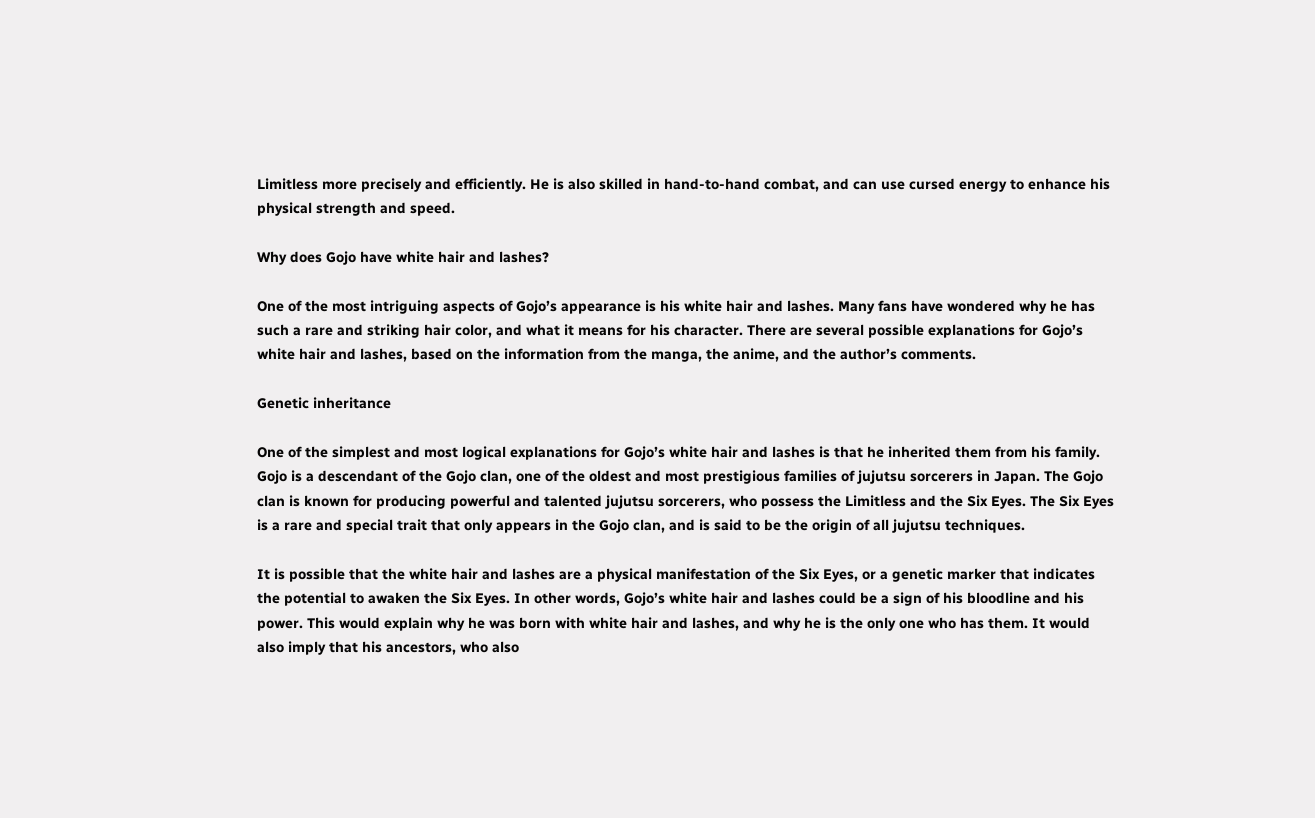Limitless more precisely and efficiently. He is also skilled in hand-to-hand combat, and can use cursed energy to enhance his physical strength and speed.

Why does Gojo have white hair and lashes?

One of the most intriguing aspects of Gojo’s appearance is his white hair and lashes. Many fans have wondered why he has such a rare and striking hair color, and what it means for his character. There are several possible explanations for Gojo’s white hair and lashes, based on the information from the manga, the anime, and the author’s comments.

Genetic inheritance

One of the simplest and most logical explanations for Gojo’s white hair and lashes is that he inherited them from his family. Gojo is a descendant of the Gojo clan, one of the oldest and most prestigious families of jujutsu sorcerers in Japan. The Gojo clan is known for producing powerful and talented jujutsu sorcerers, who possess the Limitless and the Six Eyes. The Six Eyes is a rare and special trait that only appears in the Gojo clan, and is said to be the origin of all jujutsu techniques.

It is possible that the white hair and lashes are a physical manifestation of the Six Eyes, or a genetic marker that indicates the potential to awaken the Six Eyes. In other words, Gojo’s white hair and lashes could be a sign of his bloodline and his power. This would explain why he was born with white hair and lashes, and why he is the only one who has them. It would also imply that his ancestors, who also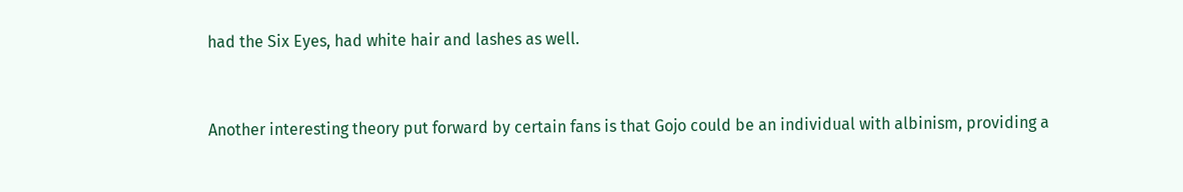had the Six Eyes, had white hair and lashes as well.


Another interesting theory put forward by certain fans is that Gojo could be an individual with albinism, providing a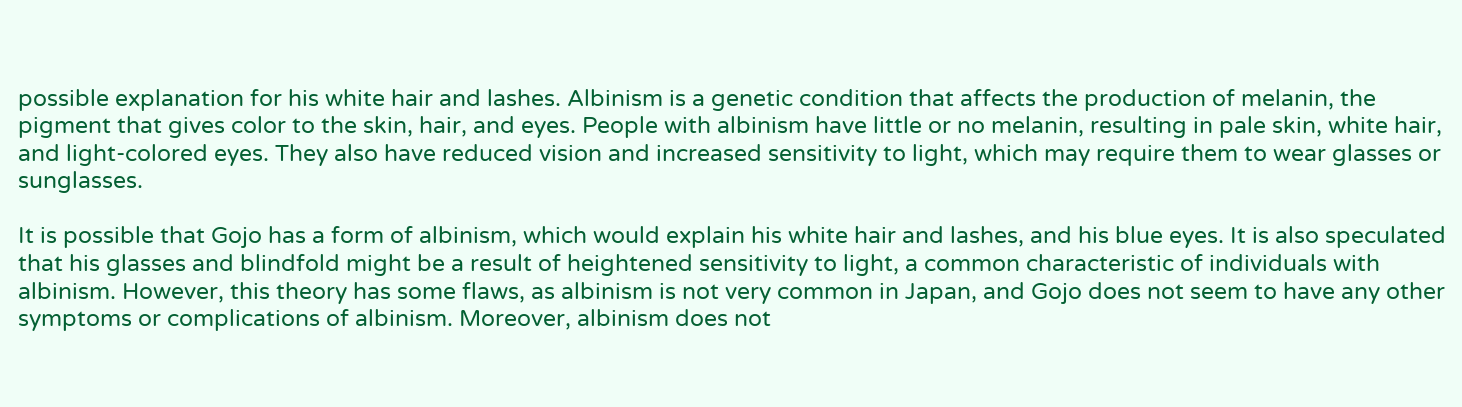possible explanation for his white hair and lashes. Albinism is a genetic condition that affects the production of melanin, the pigment that gives color to the skin, hair, and eyes. People with albinism have little or no melanin, resulting in pale skin, white hair, and light-colored eyes. They also have reduced vision and increased sensitivity to light, which may require them to wear glasses or sunglasses.

It is possible that Gojo has a form of albinism, which would explain his white hair and lashes, and his blue eyes. It is also speculated that his glasses and blindfold might be a result of heightened sensitivity to light, a common characteristic of individuals with albinism. However, this theory has some flaws, as albinism is not very common in Japan, and Gojo does not seem to have any other symptoms or complications of albinism. Moreover, albinism does not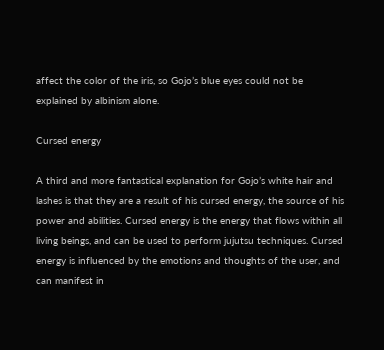affect the color of the iris, so Gojo’s blue eyes could not be explained by albinism alone.

Cursed energy

A third and more fantastical explanation for Gojo’s white hair and lashes is that they are a result of his cursed energy, the source of his power and abilities. Cursed energy is the energy that flows within all living beings, and can be used to perform jujutsu techniques. Cursed energy is influenced by the emotions and thoughts of the user, and can manifest in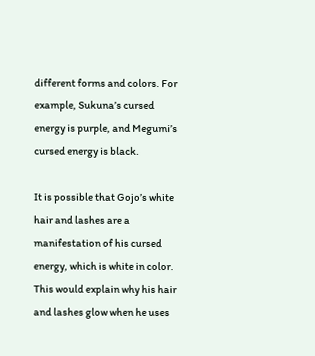different forms and colors. For example, Sukuna’s cursed energy is purple, and Megumi’s cursed energy is black.

It is possible that Gojo’s white hair and lashes are a manifestation of his cursed energy, which is white in color. This would explain why his hair and lashes glow when he uses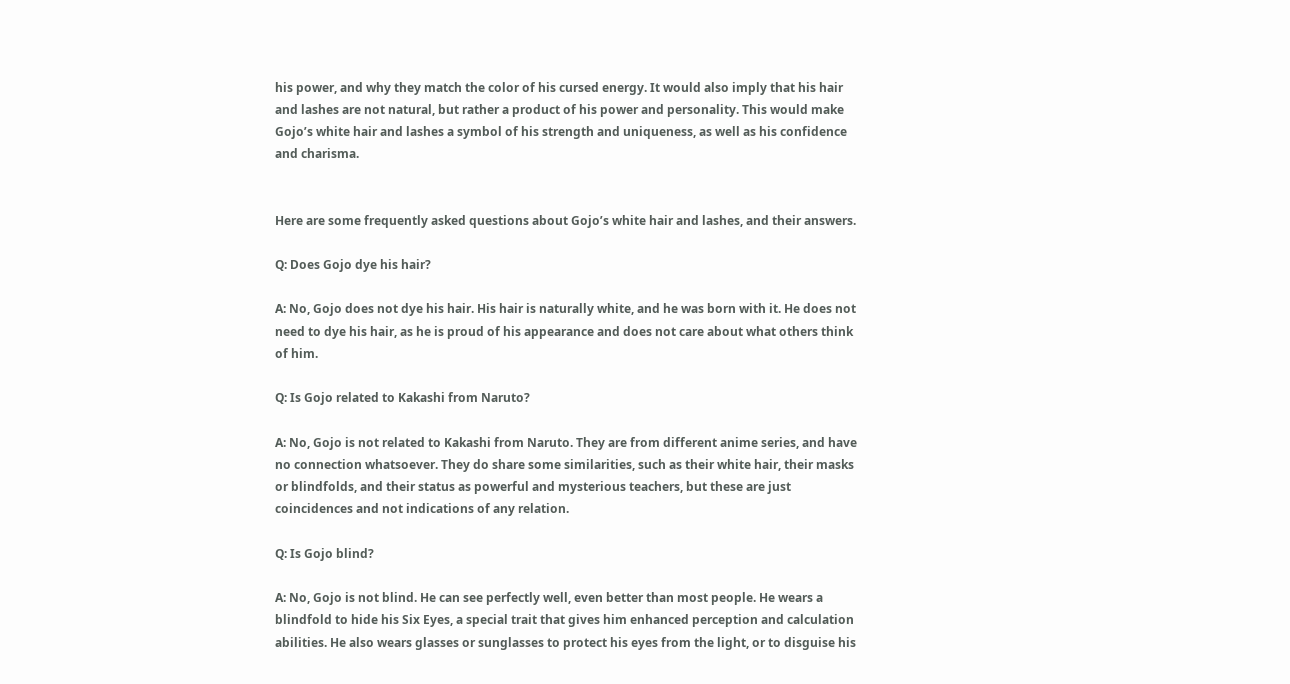his power, and why they match the color of his cursed energy. It would also imply that his hair and lashes are not natural, but rather a product of his power and personality. This would make Gojo’s white hair and lashes a symbol of his strength and uniqueness, as well as his confidence and charisma.


Here are some frequently asked questions about Gojo’s white hair and lashes, and their answers.

Q: Does Gojo dye his hair?

A: No, Gojo does not dye his hair. His hair is naturally white, and he was born with it. He does not need to dye his hair, as he is proud of his appearance and does not care about what others think of him.

Q: Is Gojo related to Kakashi from Naruto?

A: No, Gojo is not related to Kakashi from Naruto. They are from different anime series, and have no connection whatsoever. They do share some similarities, such as their white hair, their masks or blindfolds, and their status as powerful and mysterious teachers, but these are just coincidences and not indications of any relation.

Q: Is Gojo blind?

A: No, Gojo is not blind. He can see perfectly well, even better than most people. He wears a blindfold to hide his Six Eyes, a special trait that gives him enhanced perception and calculation abilities. He also wears glasses or sunglasses to protect his eyes from the light, or to disguise his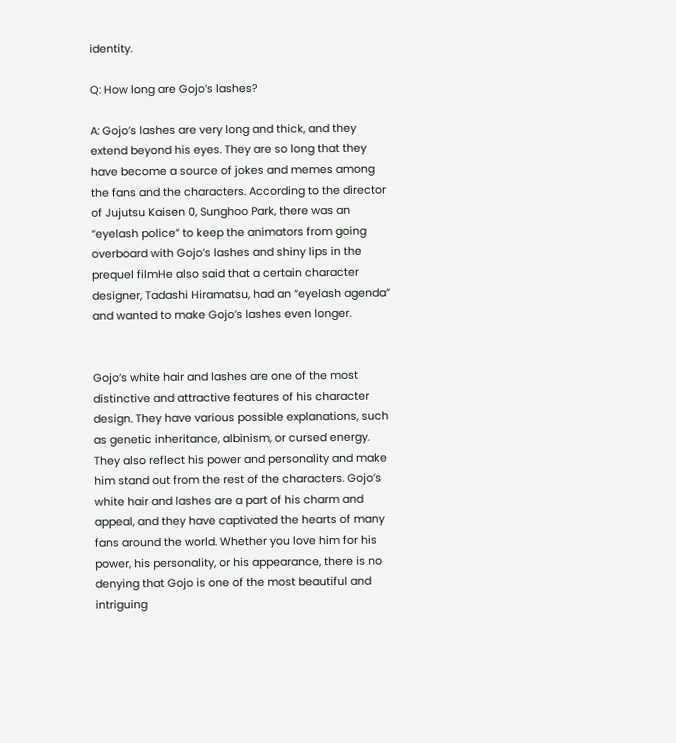identity.

Q: How long are Gojo’s lashes?

A: Gojo’s lashes are very long and thick, and they extend beyond his eyes. They are so long that they have become a source of jokes and memes among the fans and the characters. According to the director of Jujutsu Kaisen 0, Sunghoo Park, there was an “eyelash police” to keep the animators from going overboard with Gojo’s lashes and shiny lips in the prequel filmHe also said that a certain character designer, Tadashi Hiramatsu, had an “eyelash agenda” and wanted to make Gojo’s lashes even longer.


Gojo’s white hair and lashes are one of the most distinctive and attractive features of his character design. They have various possible explanations, such as genetic inheritance, albinism, or cursed energy. They also reflect his power and personality and make him stand out from the rest of the characters. Gojo’s white hair and lashes are a part of his charm and appeal, and they have captivated the hearts of many fans around the world. Whether you love him for his power, his personality, or his appearance, there is no denying that Gojo is one of the most beautiful and intriguing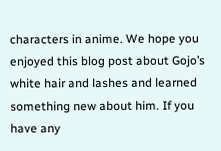characters in anime. We hope you enjoyed this blog post about Gojo’s white hair and lashes and learned something new about him. If you have any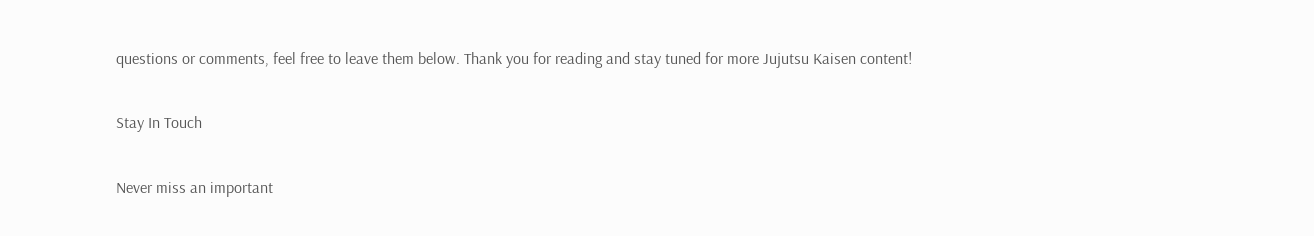questions or comments, feel free to leave them below. Thank you for reading and stay tuned for more Jujutsu Kaisen content!

Stay In Touch

Never miss an important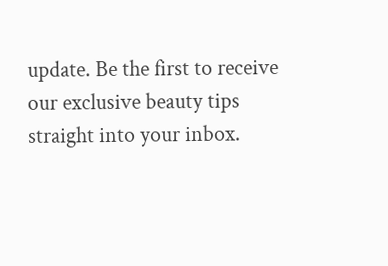update. Be the first to receive our exclusive beauty tips straight into your inbox.